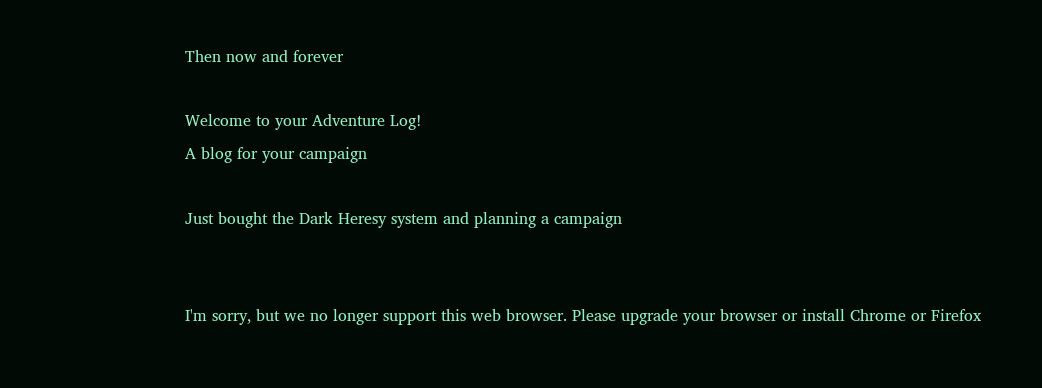Then now and forever

Welcome to your Adventure Log!
A blog for your campaign

Just bought the Dark Heresy system and planning a campaign


I'm sorry, but we no longer support this web browser. Please upgrade your browser or install Chrome or Firefox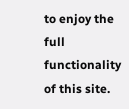to enjoy the full functionality of this site.